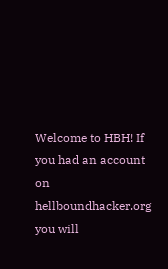Welcome to HBH! If you had an account on hellboundhacker.org you will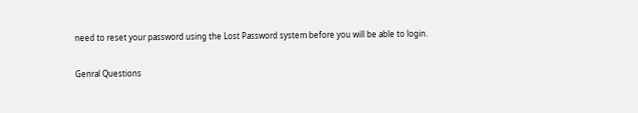need to reset your password using the Lost Password system before you will be able to login.

Genral Questions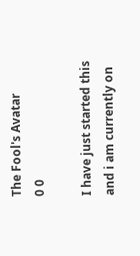The Fool's Avatar
0 0

I have just started this and i am currently on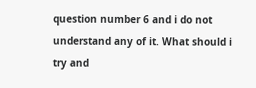question number 6 and i do not understand any of it. What should i try and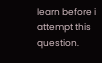learn before i attempt this question.